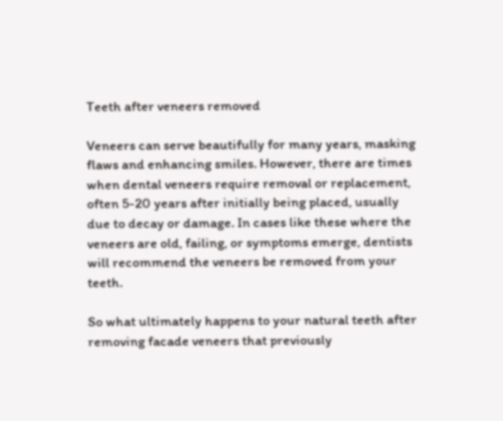Teeth after veneers removed

Veneers can serve beautifully for many years, masking flaws and enhancing smiles. However, there are times when dental veneers require removal or replacement, often 5-20 years after initially being placed, usually due to decay or damage. In cases like these where the veneers are old, failing, or symptoms emerge, dentists will recommend the veneers be removed from your teeth.

So what ultimately happens to your natural teeth after removing facade veneers that previously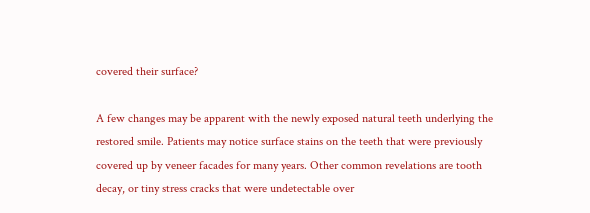covered their surface?

A few changes may be apparent with the newly exposed natural teeth underlying the restored smile. Patients may notice surface stains on the teeth that were previously covered up by veneer facades for many years. Other common revelations are tooth decay, or tiny stress cracks that were undetectable over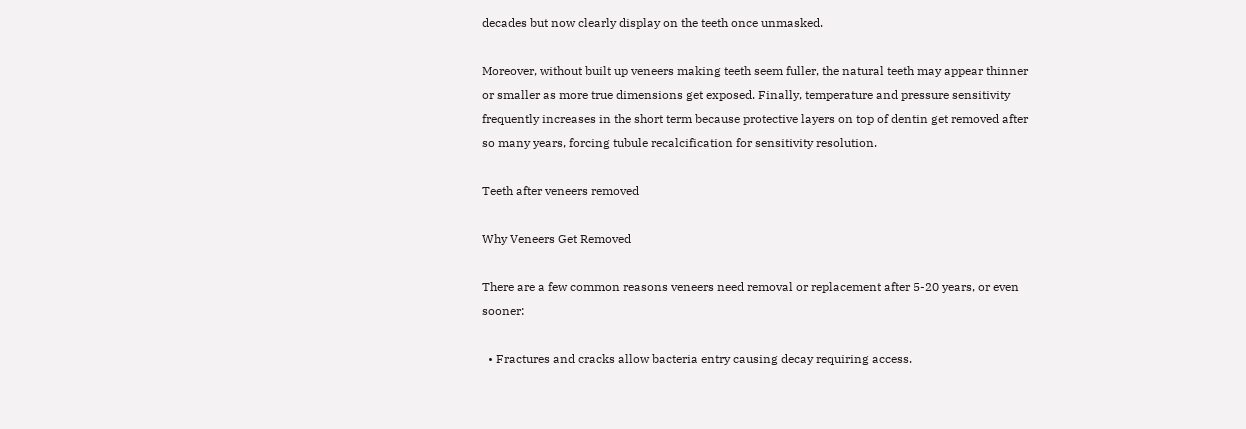decades but now clearly display on the teeth once unmasked.

Moreover, without built up veneers making teeth seem fuller, the natural teeth may appear thinner or smaller as more true dimensions get exposed. Finally, temperature and pressure sensitivity frequently increases in the short term because protective layers on top of dentin get removed after so many years, forcing tubule recalcification for sensitivity resolution.

Teeth after veneers removed

Why Veneers Get Removed

There are a few common reasons veneers need removal or replacement after 5-20 years, or even sooner:

  • Fractures and cracks allow bacteria entry causing decay requiring access.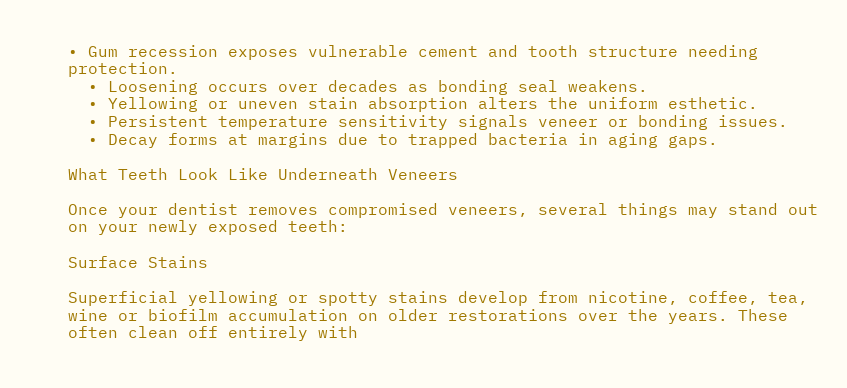• Gum recession exposes vulnerable cement and tooth structure needing protection.
  • Loosening occurs over decades as bonding seal weakens.
  • Yellowing or uneven stain absorption alters the uniform esthetic.
  • Persistent temperature sensitivity signals veneer or bonding issues.
  • Decay forms at margins due to trapped bacteria in aging gaps.

What Teeth Look Like Underneath Veneers

Once your dentist removes compromised veneers, several things may stand out on your newly exposed teeth:

Surface Stains

Superficial yellowing or spotty stains develop from nicotine, coffee, tea, wine or biofilm accumulation on older restorations over the years. These often clean off entirely with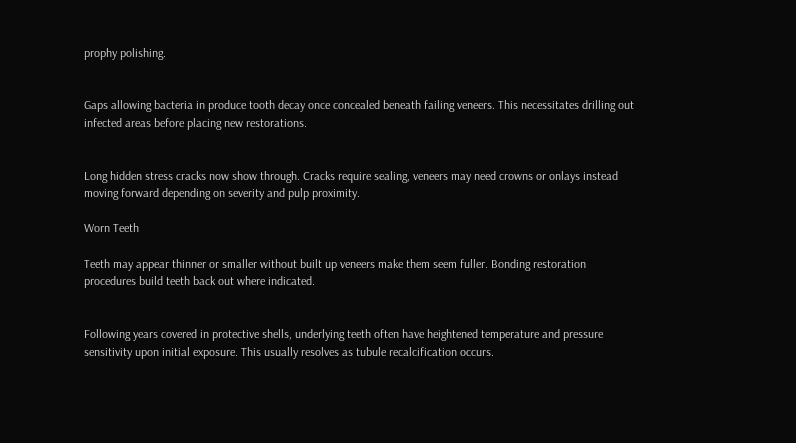prophy polishing.


Gaps allowing bacteria in produce tooth decay once concealed beneath failing veneers. This necessitates drilling out infected areas before placing new restorations.


Long hidden stress cracks now show through. Cracks require sealing, veneers may need crowns or onlays instead moving forward depending on severity and pulp proximity.

Worn Teeth

Teeth may appear thinner or smaller without built up veneers make them seem fuller. Bonding restoration procedures build teeth back out where indicated.


Following years covered in protective shells, underlying teeth often have heightened temperature and pressure sensitivity upon initial exposure. This usually resolves as tubule recalcification occurs.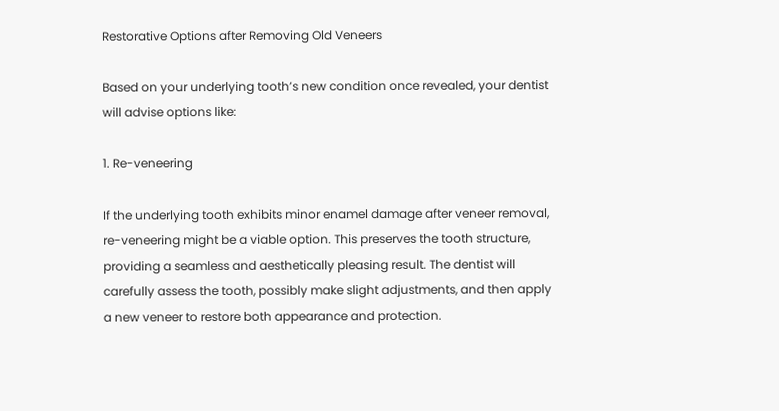Restorative Options after Removing Old Veneers

Based on your underlying tooth’s new condition once revealed, your dentist will advise options like:

1. Re-veneering

If the underlying tooth exhibits minor enamel damage after veneer removal, re-veneering might be a viable option. This preserves the tooth structure, providing a seamless and aesthetically pleasing result. The dentist will carefully assess the tooth, possibly make slight adjustments, and then apply a new veneer to restore both appearance and protection.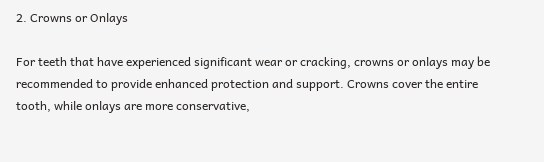2. Crowns or Onlays

For teeth that have experienced significant wear or cracking, crowns or onlays may be recommended to provide enhanced protection and support. Crowns cover the entire tooth, while onlays are more conservative,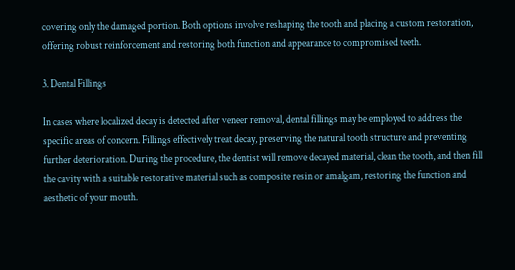covering only the damaged portion. Both options involve reshaping the tooth and placing a custom restoration, offering robust reinforcement and restoring both function and appearance to compromised teeth.

3. Dental Fillings

In cases where localized decay is detected after veneer removal, dental fillings may be employed to address the specific areas of concern. Fillings effectively treat decay, preserving the natural tooth structure and preventing further deterioration. During the procedure, the dentist will remove decayed material, clean the tooth, and then fill the cavity with a suitable restorative material such as composite resin or amalgam, restoring the function and aesthetic of your mouth.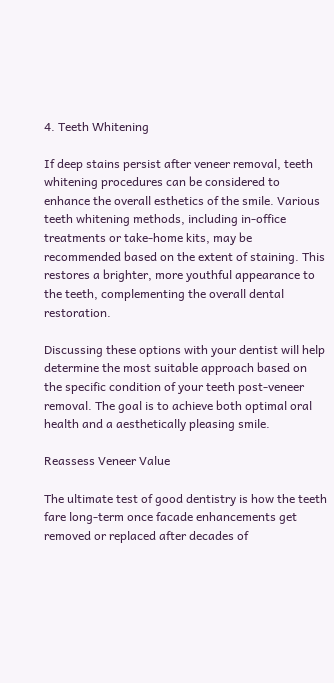4. Teeth Whitening

If deep stains persist after veneer removal, teeth whitening procedures can be considered to enhance the overall esthetics of the smile. Various teeth whitening methods, including in-office treatments or take-home kits, may be recommended based on the extent of staining. This restores a brighter, more youthful appearance to the teeth, complementing the overall dental restoration.

Discussing these options with your dentist will help determine the most suitable approach based on the specific condition of your teeth post-veneer removal. The goal is to achieve both optimal oral health and a aesthetically pleasing smile.

Reassess Veneer Value

The ultimate test of good dentistry is how the teeth fare long-term once facade enhancements get removed or replaced after decades of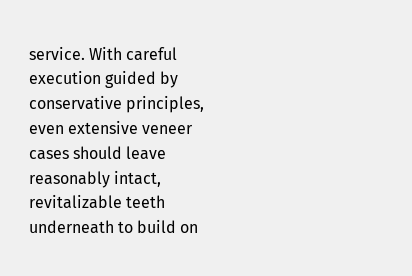service. With careful execution guided by conservative principles, even extensive veneer cases should leave reasonably intact, revitalizable teeth underneath to build on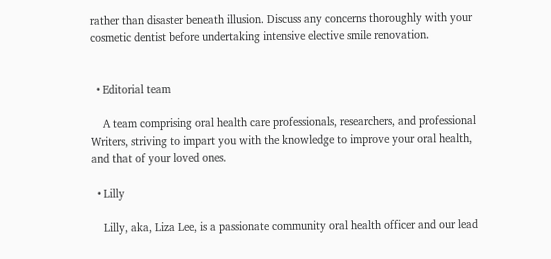rather than disaster beneath illusion. Discuss any concerns thoroughly with your cosmetic dentist before undertaking intensive elective smile renovation.


  • Editorial team

    A team comprising oral health care professionals, researchers, and professional Writers, striving to impart you with the knowledge to improve your oral health, and that of your loved ones.

  • Lilly

    Lilly, aka, Liza Lee, is a passionate community oral health officer and our lead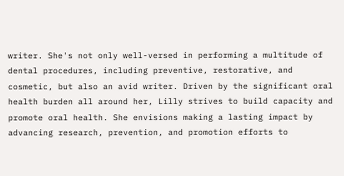writer. She's not only well-versed in performing a multitude of dental procedures, including preventive, restorative, and cosmetic, but also an avid writer. Driven by the significant oral health burden all around her, Lilly strives to build capacity and promote oral health. She envisions making a lasting impact by advancing research, prevention, and promotion efforts to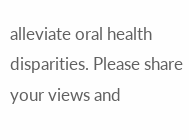alleviate oral health disparities. Please share your views and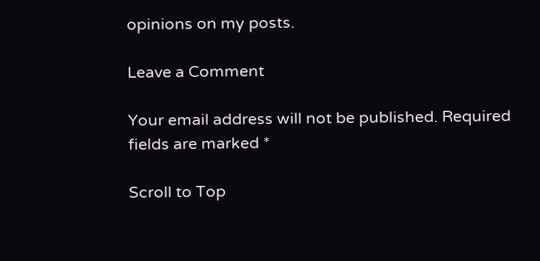opinions on my posts.

Leave a Comment

Your email address will not be published. Required fields are marked *

Scroll to Top